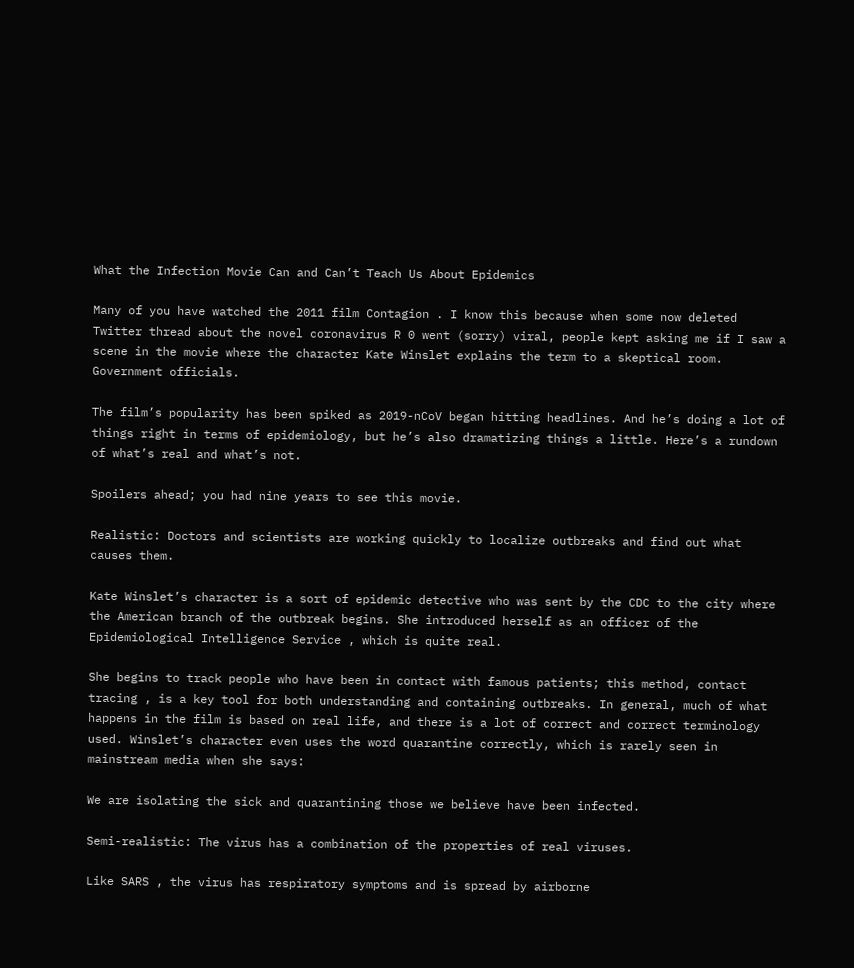What the Infection Movie Can and Can’t Teach Us About Epidemics

Many of you have watched the 2011 film Contagion . I know this because when some now deleted Twitter thread about the novel coronavirus R 0 went (sorry) viral, people kept asking me if I saw a scene in the movie where the character Kate Winslet explains the term to a skeptical room. Government officials.

The film’s popularity has been spiked as 2019-nCoV began hitting headlines. And he’s doing a lot of things right in terms of epidemiology, but he’s also dramatizing things a little. Here’s a rundown of what’s real and what’s not.

Spoilers ahead; you had nine years to see this movie.

Realistic: Doctors and scientists are working quickly to localize outbreaks and find out what causes them.

Kate Winslet’s character is a sort of epidemic detective who was sent by the CDC to the city where the American branch of the outbreak begins. She introduced herself as an officer of the Epidemiological Intelligence Service , which is quite real.

She begins to track people who have been in contact with famous patients; this method, contact tracing , is a key tool for both understanding and containing outbreaks. In general, much of what happens in the film is based on real life, and there is a lot of correct and correct terminology used. Winslet’s character even uses the word quarantine correctly, which is rarely seen in mainstream media when she says:

We are isolating the sick and quarantining those we believe have been infected.

Semi-realistic: The virus has a combination of the properties of real viruses.

Like SARS , the virus has respiratory symptoms and is spread by airborne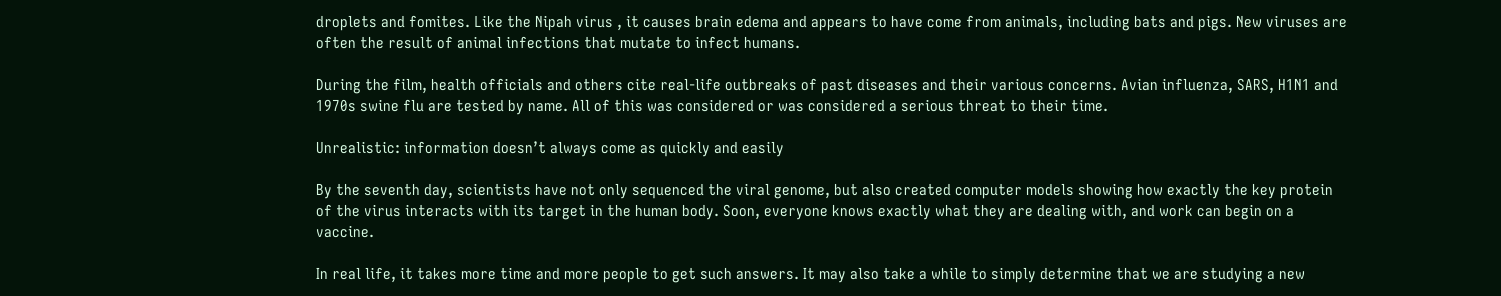droplets and fomites. Like the Nipah virus , it causes brain edema and appears to have come from animals, including bats and pigs. New viruses are often the result of animal infections that mutate to infect humans.

During the film, health officials and others cite real-life outbreaks of past diseases and their various concerns. Avian influenza, SARS, H1N1 and 1970s swine flu are tested by name. All of this was considered or was considered a serious threat to their time.

Unrealistic: information doesn’t always come as quickly and easily

By the seventh day, scientists have not only sequenced the viral genome, but also created computer models showing how exactly the key protein of the virus interacts with its target in the human body. Soon, everyone knows exactly what they are dealing with, and work can begin on a vaccine.

In real life, it takes more time and more people to get such answers. It may also take a while to simply determine that we are studying a new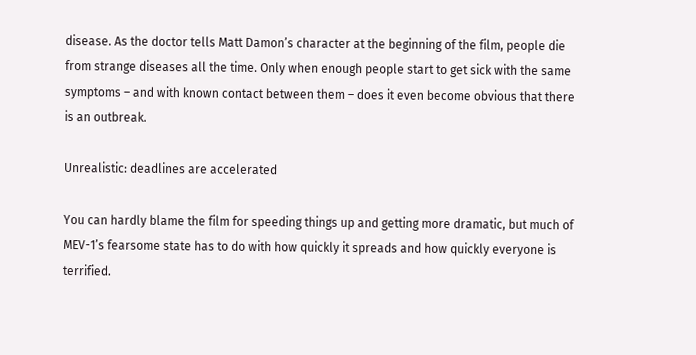disease. As the doctor tells Matt Damon’s character at the beginning of the film, people die from strange diseases all the time. Only when enough people start to get sick with the same symptoms – and with known contact between them – does it even become obvious that there is an outbreak.

Unrealistic: deadlines are accelerated

You can hardly blame the film for speeding things up and getting more dramatic, but much of MEV-1’s fearsome state has to do with how quickly it spreads and how quickly everyone is terrified.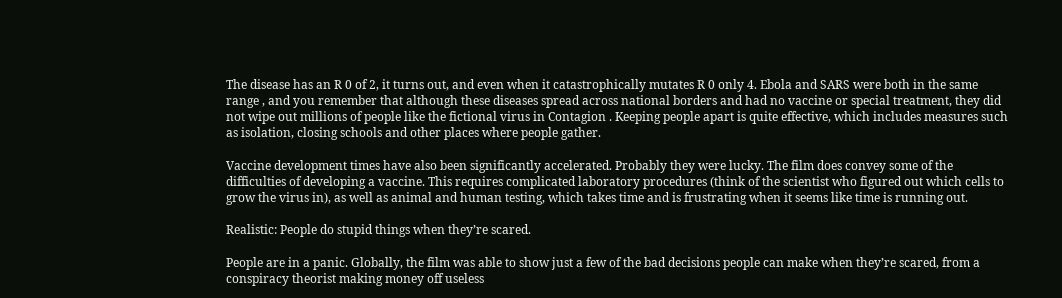The disease has an R 0 of 2, it turns out, and even when it catastrophically mutates R 0 only 4. Ebola and SARS were both in the same range , and you remember that although these diseases spread across national borders and had no vaccine or special treatment, they did not wipe out millions of people like the fictional virus in Contagion . Keeping people apart is quite effective, which includes measures such as isolation, closing schools and other places where people gather.

Vaccine development times have also been significantly accelerated. Probably they were lucky. The film does convey some of the difficulties of developing a vaccine. This requires complicated laboratory procedures (think of the scientist who figured out which cells to grow the virus in), as well as animal and human testing, which takes time and is frustrating when it seems like time is running out.

Realistic: People do stupid things when they’re scared.

People are in a panic. Globally, the film was able to show just a few of the bad decisions people can make when they’re scared, from a conspiracy theorist making money off useless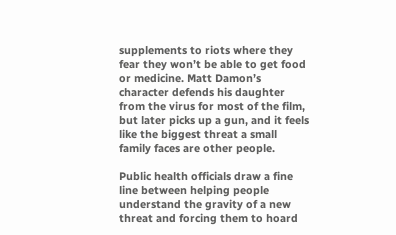supplements to riots where they fear they won’t be able to get food or medicine. Matt Damon’s character defends his daughter from the virus for most of the film, but later picks up a gun, and it feels like the biggest threat a small family faces are other people.

Public health officials draw a fine line between helping people understand the gravity of a new threat and forcing them to hoard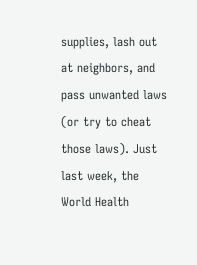supplies, lash out at neighbors, and pass unwanted laws (or try to cheat those laws). Just last week, the World Health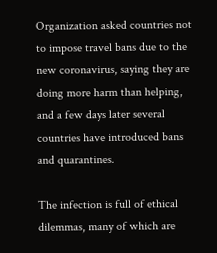Organization asked countries not to impose travel bans due to the new coronavirus, saying they are doing more harm than helping, and a few days later several countries have introduced bans and quarantines.

The infection is full of ethical dilemmas, many of which are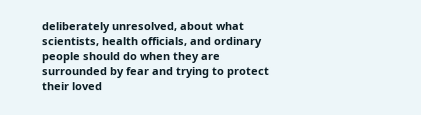deliberately unresolved, about what scientists, health officials, and ordinary people should do when they are surrounded by fear and trying to protect their loved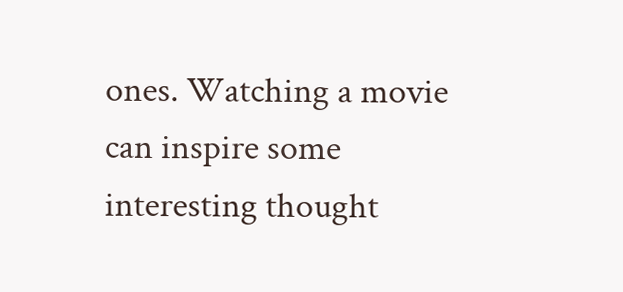ones. Watching a movie can inspire some interesting thought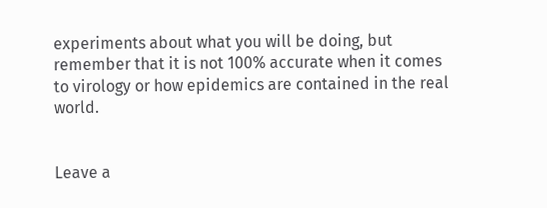experiments about what you will be doing, but remember that it is not 100% accurate when it comes to virology or how epidemics are contained in the real world.


Leave a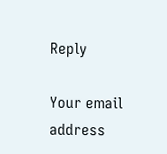Reply

Your email address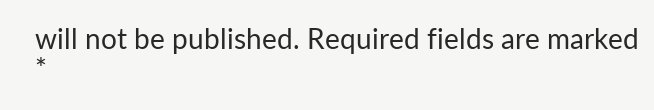will not be published. Required fields are marked *